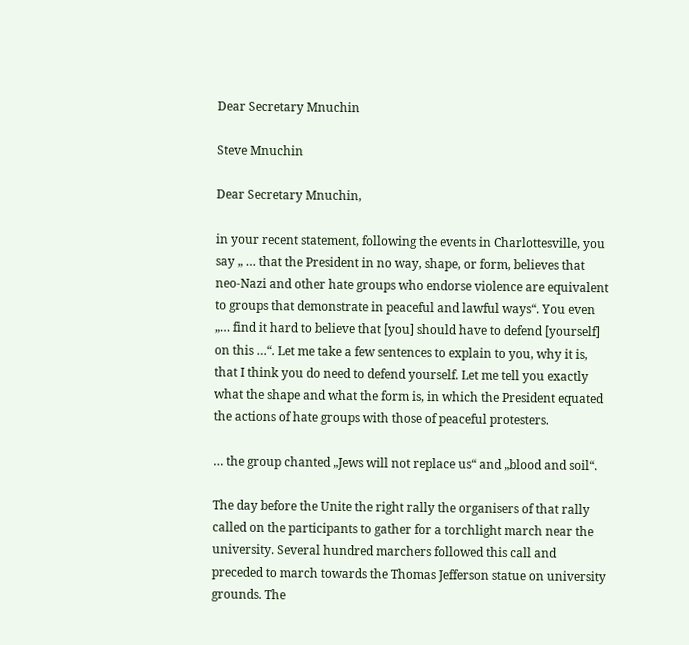Dear Secretary Mnuchin

Steve Mnuchin

Dear Secretary Mnuchin,

in your recent statement, following the events in Charlottesville, you say „ … that the President in no way, shape, or form, believes that neo-Nazi and other hate groups who endorse violence are equivalent to groups that demonstrate in peaceful and lawful ways“. You even „… find it hard to believe that [you] should have to defend [yourself] on this …“. Let me take a few sentences to explain to you, why it is, that I think you do need to defend yourself. Let me tell you exactly what the shape and what the form is, in which the President equated the actions of hate groups with those of peaceful protesters.

… the group chanted „Jews will not replace us“ and „blood and soil“.

The day before the Unite the right rally the organisers of that rally called on the participants to gather for a torchlight march near the university. Several hundred marchers followed this call and preceded to march towards the Thomas Jefferson statue on university grounds. The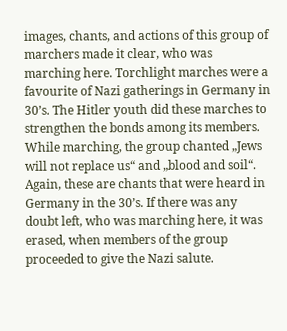images, chants, and actions of this group of marchers made it clear, who was marching here. Torchlight marches were a favourite of Nazi gatherings in Germany in 30’s. The Hitler youth did these marches to strengthen the bonds among its members. While marching, the group chanted „Jews will not replace us“ and „blood and soil“. Again, these are chants that were heard in Germany in the 30’s. If there was any doubt left, who was marching here, it was erased, when members of the group proceeded to give the Nazi salute.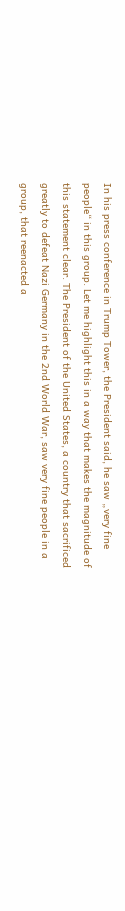In his press conference in Trump Tower, the President said, he saw „very fine people“ in this group. Let me highlight this in a way that makes the magnitude of this statement clear. The President of the United States, a country that sacrificed greatly to defeat Nazi Germany in the 2nd World War, saw very fine people in a group, that reenacted a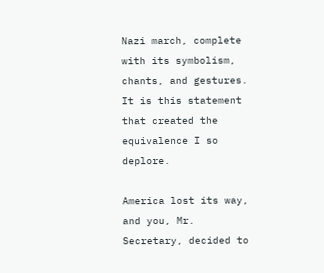Nazi march, complete with its symbolism, chants, and gestures. It is this statement that created the equivalence I so deplore.

America lost its way, and you, Mr. Secretary, decided to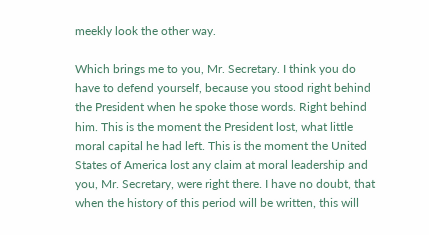meekly look the other way.

Which brings me to you, Mr. Secretary. I think you do have to defend yourself, because you stood right behind the President when he spoke those words. Right behind him. This is the moment the President lost, what little moral capital he had left. This is the moment the United States of America lost any claim at moral leadership and you, Mr. Secretary, were right there. I have no doubt, that when the history of this period will be written, this will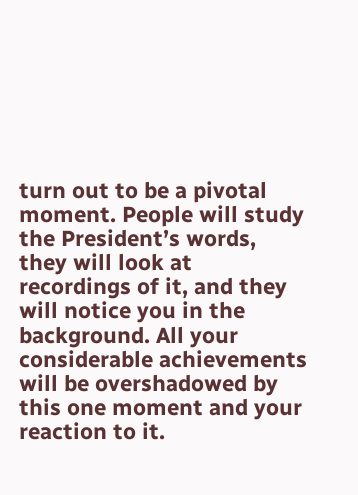turn out to be a pivotal moment. People will study the President’s words, they will look at recordings of it, and they will notice you in the background. All your considerable achievements will be overshadowed by this one moment and your reaction to it.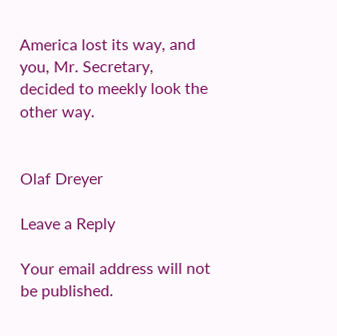America lost its way, and you, Mr. Secretary, decided to meekly look the other way.


Olaf Dreyer

Leave a Reply

Your email address will not be published.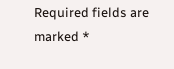Required fields are marked *